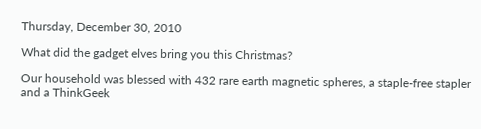Thursday, December 30, 2010

What did the gadget elves bring you this Christmas?

Our household was blessed with 432 rare earth magnetic spheres, a staple-free stapler and a ThinkGeek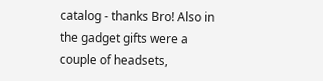catalog - thanks Bro! Also in the gadget gifts were a couple of headsets,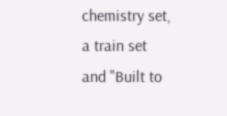chemistry set, a train set and "Built to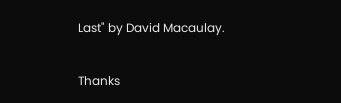Last" by David Macaulay.

Thanks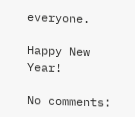everyone.

Happy New Year!

No comments: